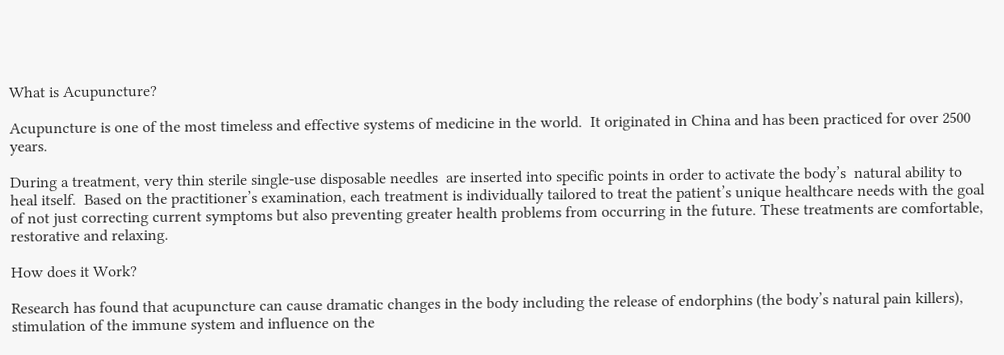What is Acupuncture?

Acupuncture is one of the most timeless and effective systems of medicine in the world.  It originated in China and has been practiced for over 2500 years.

During a treatment, very thin sterile single-use disposable needles  are inserted into specific points in order to activate the body’s  natural ability to heal itself.  Based on the practitioner’s examination, each treatment is individually tailored to treat the patient’s unique healthcare needs with the goal of not just correcting current symptoms but also preventing greater health problems from occurring in the future. These treatments are comfortable, restorative and relaxing.

How does it Work?

Research has found that acupuncture can cause dramatic changes in the body including the release of endorphins (the body’s natural pain killers), stimulation of the immune system and influence on the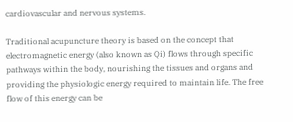cardiovascular and nervous systems.

Traditional acupuncture theory is based on the concept that electromagnetic energy (also known as Qi) flows through specific pathways within the body, nourishing the tissues and organs and providing the physiologic energy required to maintain life. The free flow of this energy can be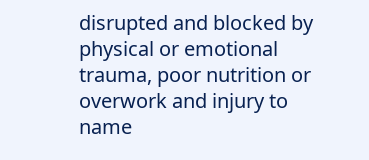disrupted and blocked by  physical or emotional trauma, poor nutrition or overwork and injury to name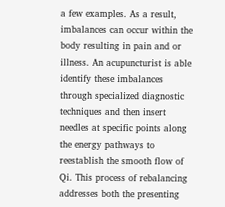a few examples. As a result, imbalances can occur within the body resulting in pain and or illness. An acupuncturist is able identify these imbalances through specialized diagnostic techniques and then insert needles at specific points along the energy pathways to reestablish the smooth flow of Qi. This process of rebalancing addresses both the presenting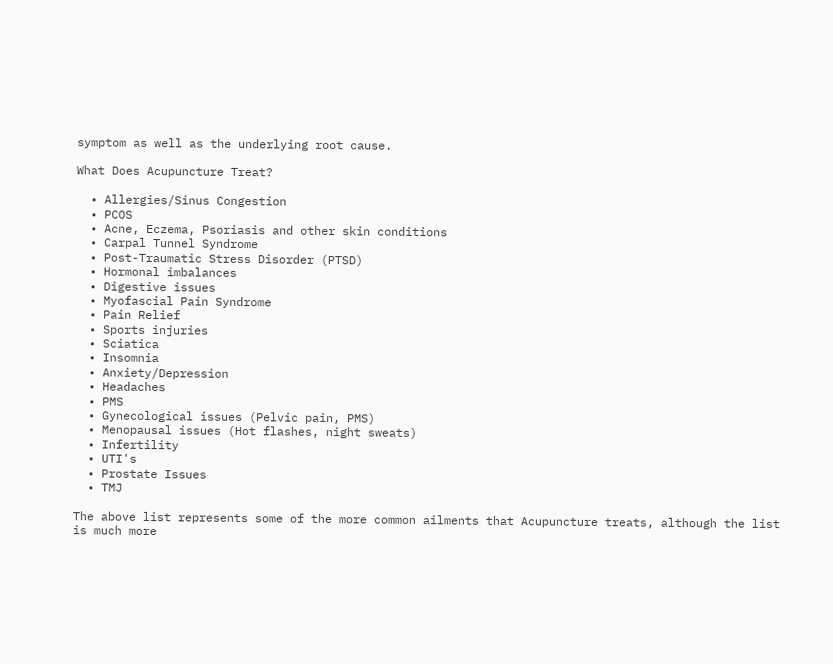symptom as well as the underlying root cause.

What Does Acupuncture Treat?

  • Allergies/Sinus Congestion
  • PCOS
  • Acne, Eczema, Psoriasis and other skin conditions
  • Carpal Tunnel Syndrome
  • Post-Traumatic Stress Disorder (PTSD)
  • Hormonal imbalances
  • Digestive issues
  • Myofascial Pain Syndrome
  • Pain Relief
  • Sports injuries
  • Sciatica
  • Insomnia
  • Anxiety/Depression
  • Headaches
  • PMS
  • Gynecological issues (Pelvic pain, PMS)
  • Menopausal issues (Hot flashes, night sweats)
  • Infertility
  • UTI's
  • Prostate Issues
  • TMJ

The above list represents some of the more common ailments that Acupuncture treats, although the list is much more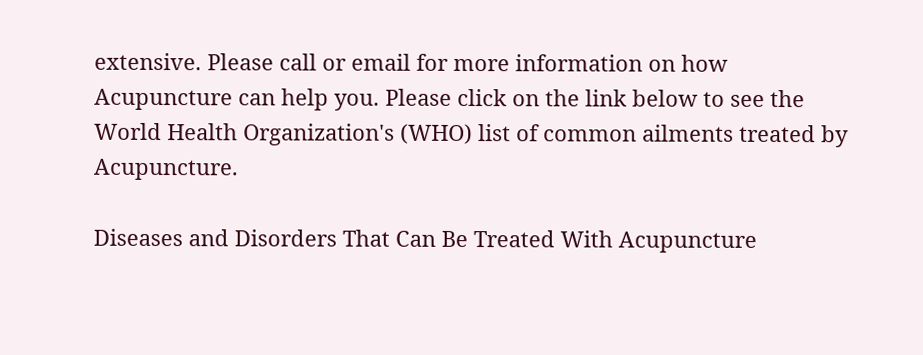extensive. Please call or email for more information on how Acupuncture can help you. Please click on the link below to see the World Health Organization's (WHO) list of common ailments treated by Acupuncture.

Diseases and Disorders That Can Be Treated With Acupuncture